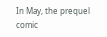In May, the prequel comic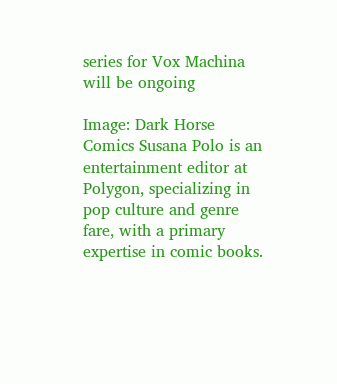series for Vox Machina will be ongoing

Image: Dark Horse Comics Susana Polo is an entertainment editor at Polygon, specializing in pop culture and genre fare, with a primary expertise in comic books.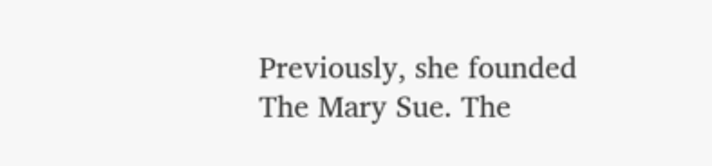Previously, she founded The Mary Sue. The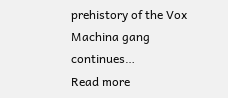prehistory of the Vox Machina gang continues…
Read more